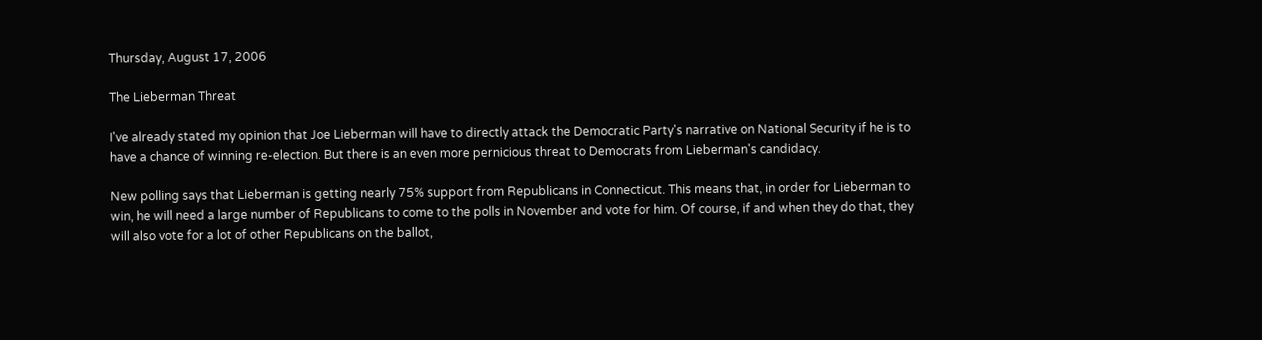Thursday, August 17, 2006

The Lieberman Threat

I've already stated my opinion that Joe Lieberman will have to directly attack the Democratic Party's narrative on National Security if he is to have a chance of winning re-election. But there is an even more pernicious threat to Democrats from Lieberman's candidacy.

New polling says that Lieberman is getting nearly 75% support from Republicans in Connecticut. This means that, in order for Lieberman to win, he will need a large number of Republicans to come to the polls in November and vote for him. Of course, if and when they do that, they will also vote for a lot of other Republicans on the ballot,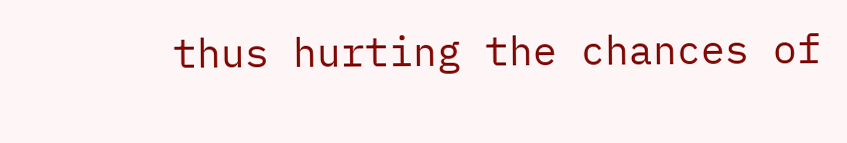thus hurting the chances of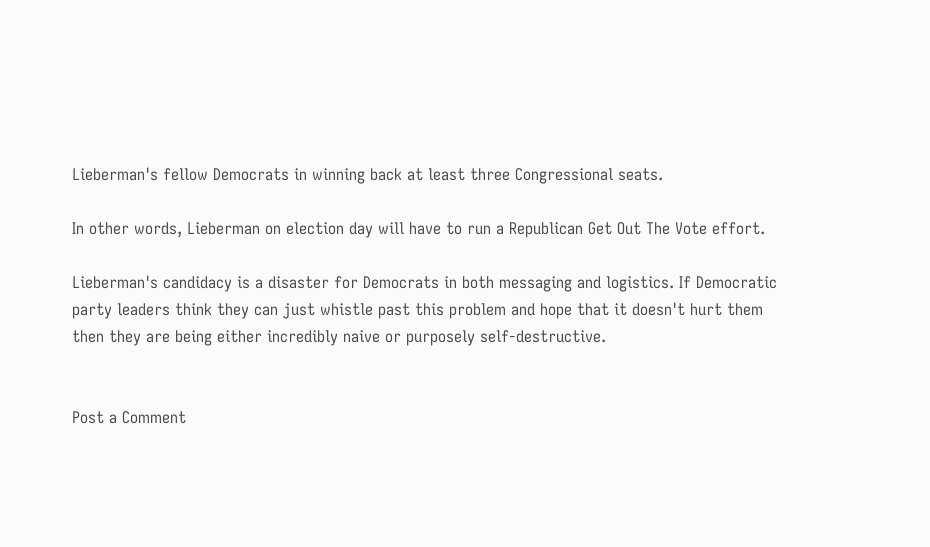Lieberman's fellow Democrats in winning back at least three Congressional seats.

In other words, Lieberman on election day will have to run a Republican Get Out The Vote effort.

Lieberman's candidacy is a disaster for Democrats in both messaging and logistics. If Democratic party leaders think they can just whistle past this problem and hope that it doesn't hurt them then they are being either incredibly naive or purposely self-destructive.


Post a Comment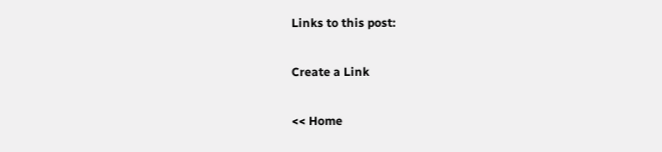Links to this post:

Create a Link

<< Home